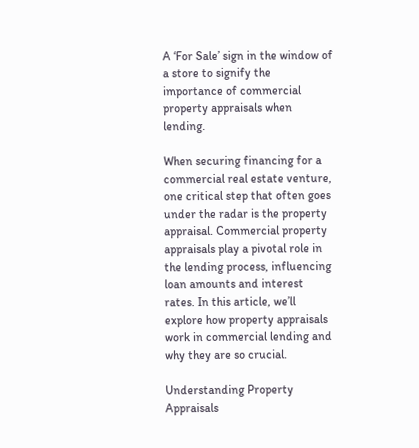A ‘For Sale’ sign in the window of a store to signify the importance of commercial property appraisals when lending.

When securing financing for a commercial real estate venture, one critical step that often goes under the radar is the property appraisal. Commercial property appraisals play a pivotal role in the lending process, influencing loan amounts and interest rates. In this article, we’ll explore how property appraisals work in commercial lending and why they are so crucial.

Understanding Property Appraisals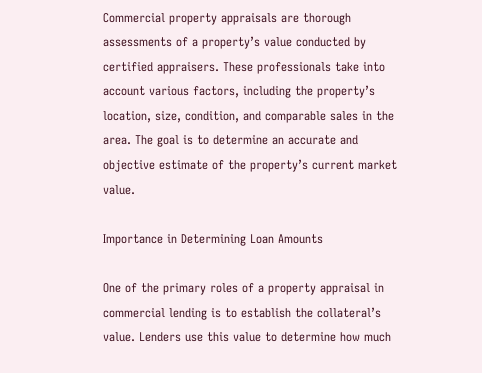Commercial property appraisals are thorough assessments of a property’s value conducted by certified appraisers. These professionals take into account various factors, including the property’s location, size, condition, and comparable sales in the area. The goal is to determine an accurate and objective estimate of the property’s current market value.

Importance in Determining Loan Amounts

One of the primary roles of a property appraisal in commercial lending is to establish the collateral’s value. Lenders use this value to determine how much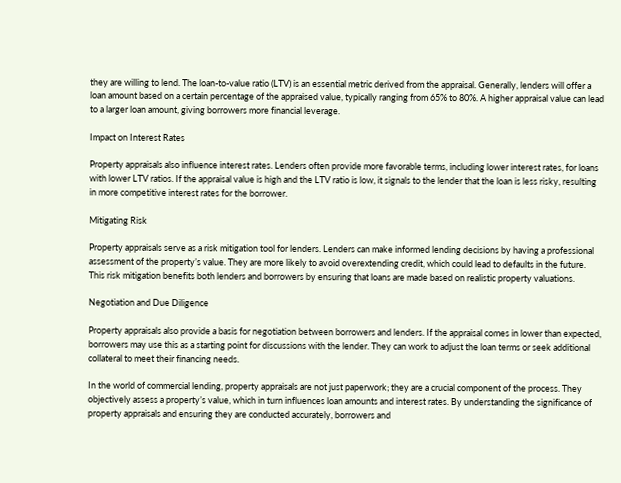they are willing to lend. The loan-to-value ratio (LTV) is an essential metric derived from the appraisal. Generally, lenders will offer a loan amount based on a certain percentage of the appraised value, typically ranging from 65% to 80%. A higher appraisal value can lead to a larger loan amount, giving borrowers more financial leverage.

Impact on Interest Rates

Property appraisals also influence interest rates. Lenders often provide more favorable terms, including lower interest rates, for loans with lower LTV ratios. If the appraisal value is high and the LTV ratio is low, it signals to the lender that the loan is less risky, resulting in more competitive interest rates for the borrower.

Mitigating Risk

Property appraisals serve as a risk mitigation tool for lenders. Lenders can make informed lending decisions by having a professional assessment of the property’s value. They are more likely to avoid overextending credit, which could lead to defaults in the future. This risk mitigation benefits both lenders and borrowers by ensuring that loans are made based on realistic property valuations.

Negotiation and Due Diligence

Property appraisals also provide a basis for negotiation between borrowers and lenders. If the appraisal comes in lower than expected, borrowers may use this as a starting point for discussions with the lender. They can work to adjust the loan terms or seek additional collateral to meet their financing needs.

In the world of commercial lending, property appraisals are not just paperwork; they are a crucial component of the process. They objectively assess a property’s value, which in turn influences loan amounts and interest rates. By understanding the significance of property appraisals and ensuring they are conducted accurately, borrowers and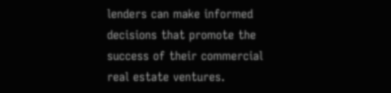lenders can make informed decisions that promote the success of their commercial real estate ventures.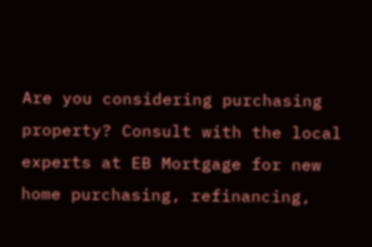Are you considering purchasing property? Consult with the local experts at EB Mortgage for new home purchasing, refinancing,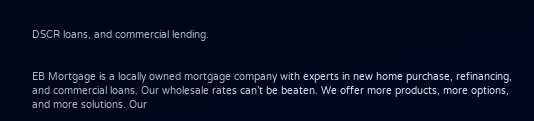DSCR loans, and commercial lending.


EB Mortgage is a locally owned mortgage company with experts in new home purchase, refinancing, and commercial loans. Our wholesale rates can’t be beaten. We offer more products, more options, and more solutions. Our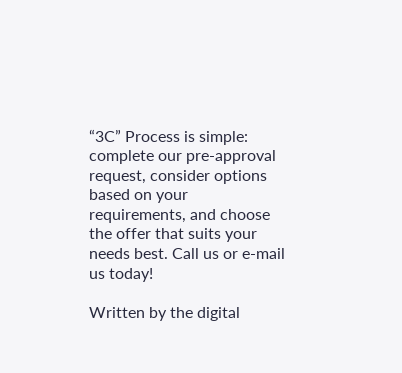“3C” Process is simple: complete our pre-approval request, consider options based on your requirements, and choose the offer that suits your needs best. Call us or e-mail us today!

Written by the digital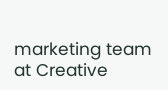marketing team at Creative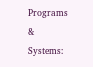Programs & Systems: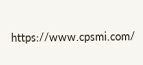https://www.cpsmi.com/